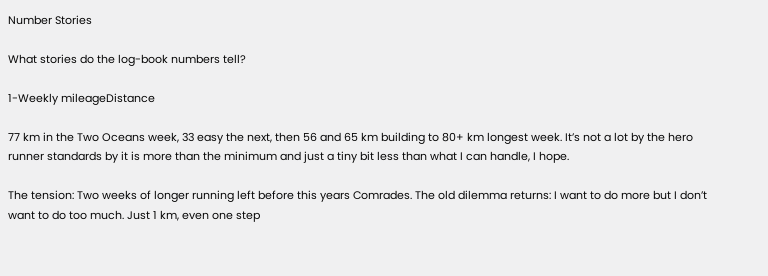Number Stories

What stories do the log-book numbers tell?

1-Weekly mileageDistance

77 km in the Two Oceans week, 33 easy the next, then 56 and 65 km building to 80+ km longest week. It’s not a lot by the hero runner standards by it is more than the minimum and just a tiny bit less than what I can handle, I hope.

The tension: Two weeks of longer running left before this years Comrades. The old dilemma returns: I want to do more but I don’t want to do too much. Just 1 km, even one step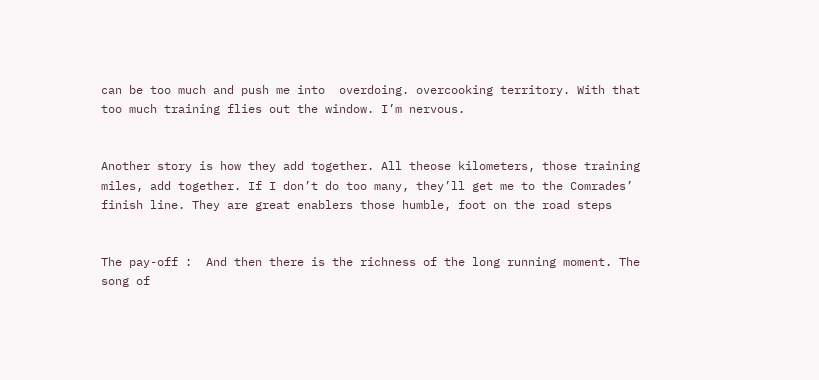can be too much and push me into  overdoing. overcooking territory. With that too much training flies out the window. I’m nervous.


Another story is how they add together. All theose kilometers, those training miles, add together. If I don’t do too many, they’ll get me to the Comrades’ finish line. They are great enablers those humble, foot on the road steps


The pay-off :  And then there is the richness of the long running moment. The song of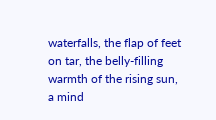waterfalls, the flap of feet on tar, the belly-filling warmth of the rising sun, a mind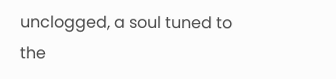unclogged, a soul tuned to the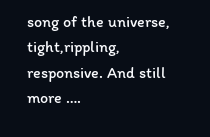song of the universe, tight,rippling, responsive. And still more ….